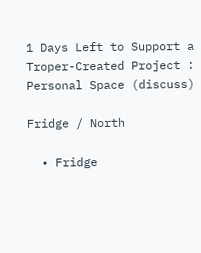1 Days Left to Support a Troper-Created Project : Personal Space (discuss)

Fridge / North

  • Fridge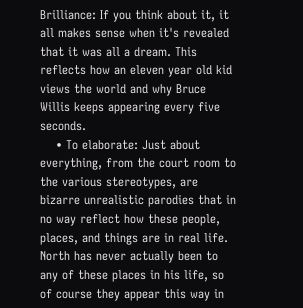Brilliance: If you think about it, it all makes sense when it's revealed that it was all a dream. This reflects how an eleven year old kid views the world and why Bruce Willis keeps appearing every five seconds.
    • To elaborate: Just about everything, from the court room to the various stereotypes, are bizarre unrealistic parodies that in no way reflect how these people, places, and things are in real life. North has never actually been to any of these places in his life, so of course they appear this way in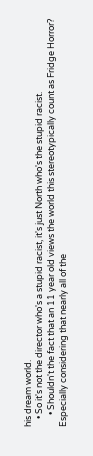his dream world.
    • So it's not the director who's a stupid racist, it's just North who's the stupid racist.
      • Shouldn't the fact that an 11 year old views the world this stereotypically count as Fridge Horror? Especially considering that nearly all of the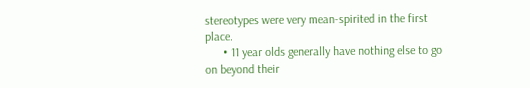stereotypes were very mean-spirited in the first place.
      • 11 year olds generally have nothing else to go on beyond their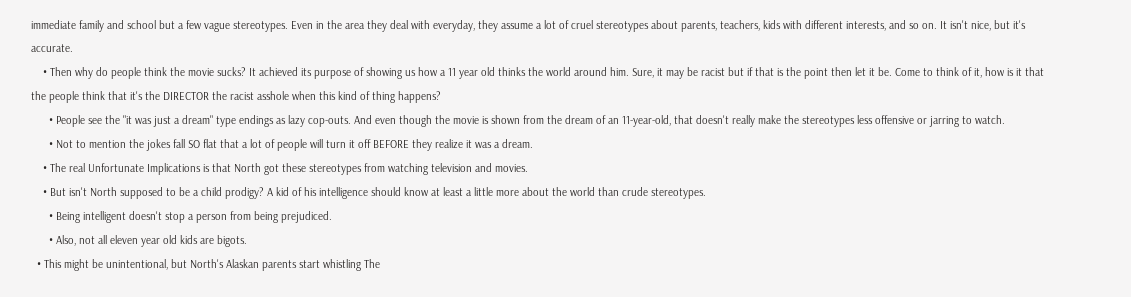immediate family and school but a few vague stereotypes. Even in the area they deal with everyday, they assume a lot of cruel stereotypes about parents, teachers, kids with different interests, and so on. It isn't nice, but it's accurate.
    • Then why do people think the movie sucks? It achieved its purpose of showing us how a 11 year old thinks the world around him. Sure, it may be racist but if that is the point then let it be. Come to think of it, how is it that the people think that it's the DIRECTOR the racist asshole when this kind of thing happens?
      • People see the "it was just a dream" type endings as lazy cop-outs. And even though the movie is shown from the dream of an 11-year-old, that doesn't really make the stereotypes less offensive or jarring to watch.
      • Not to mention the jokes fall SO flat that a lot of people will turn it off BEFORE they realize it was a dream.
    • The real Unfortunate Implications is that North got these stereotypes from watching television and movies.
    • But isn't North supposed to be a child prodigy? A kid of his intelligence should know at least a little more about the world than crude stereotypes.
      • Being intelligent doesn't stop a person from being prejudiced.
      • Also, not all eleven year old kids are bigots.
  • This might be unintentional, but North's Alaskan parents start whistling The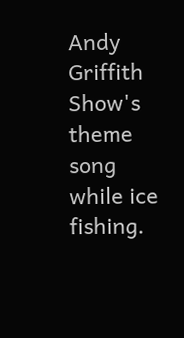Andy Griffith Show's theme song while ice fishing.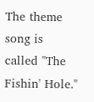The theme song is called "The Fishin' Hole."